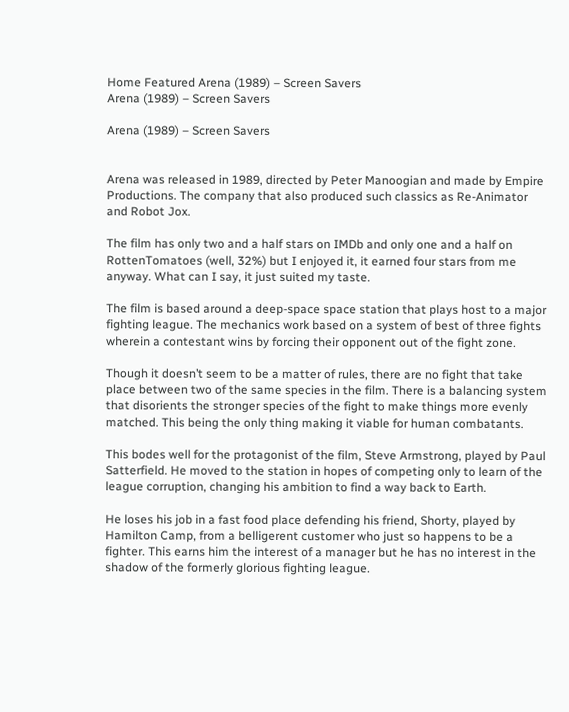Home Featured Arena (1989) – Screen Savers
Arena (1989) – Screen Savers

Arena (1989) – Screen Savers


Arena was released in 1989, directed by Peter Manoogian and made by Empire Productions. The company that also produced such classics as Re-Animator and Robot Jox.

The film has only two and a half stars on IMDb and only one and a half on RottenTomatoes (well, 32%) but I enjoyed it, it earned four stars from me anyway. What can I say, it just suited my taste.

The film is based around a deep-space space station that plays host to a major fighting league. The mechanics work based on a system of best of three fights wherein a contestant wins by forcing their opponent out of the fight zone.

Though it doesn’t seem to be a matter of rules, there are no fight that take place between two of the same species in the film. There is a balancing system that disorients the stronger species of the fight to make things more evenly matched. This being the only thing making it viable for human combatants.

This bodes well for the protagonist of the film, Steve Armstrong, played by Paul Satterfield. He moved to the station in hopes of competing only to learn of the league corruption, changing his ambition to find a way back to Earth.

He loses his job in a fast food place defending his friend, Shorty, played by Hamilton Camp, from a belligerent customer who just so happens to be a fighter. This earns him the interest of a manager but he has no interest in the shadow of the formerly glorious fighting league.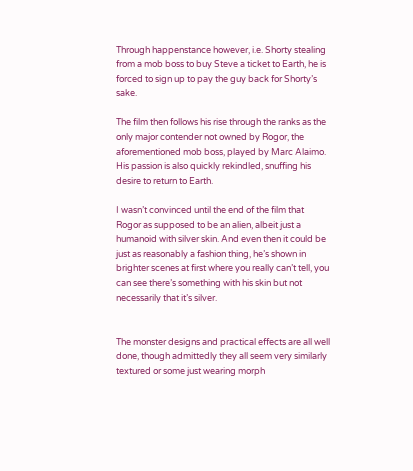Through happenstance however, i.e. Shorty stealing from a mob boss to buy Steve a ticket to Earth, he is forced to sign up to pay the guy back for Shorty’s sake.

The film then follows his rise through the ranks as the only major contender not owned by Rogor, the aforementioned mob boss, played by Marc Alaimo. His passion is also quickly rekindled, snuffing his desire to return to Earth.

I wasn’t convinced until the end of the film that Rogor as supposed to be an alien, albeit just a humanoid with silver skin. And even then it could be just as reasonably a fashion thing, he’s shown in brighter scenes at first where you really can’t tell, you can see there’s something with his skin but not necessarily that it’s silver.


The monster designs and practical effects are all well done, though admittedly they all seem very similarly textured or some just wearing morph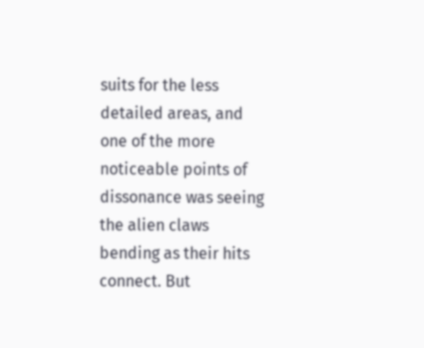suits for the less detailed areas, and one of the more noticeable points of dissonance was seeing the alien claws bending as their hits connect. But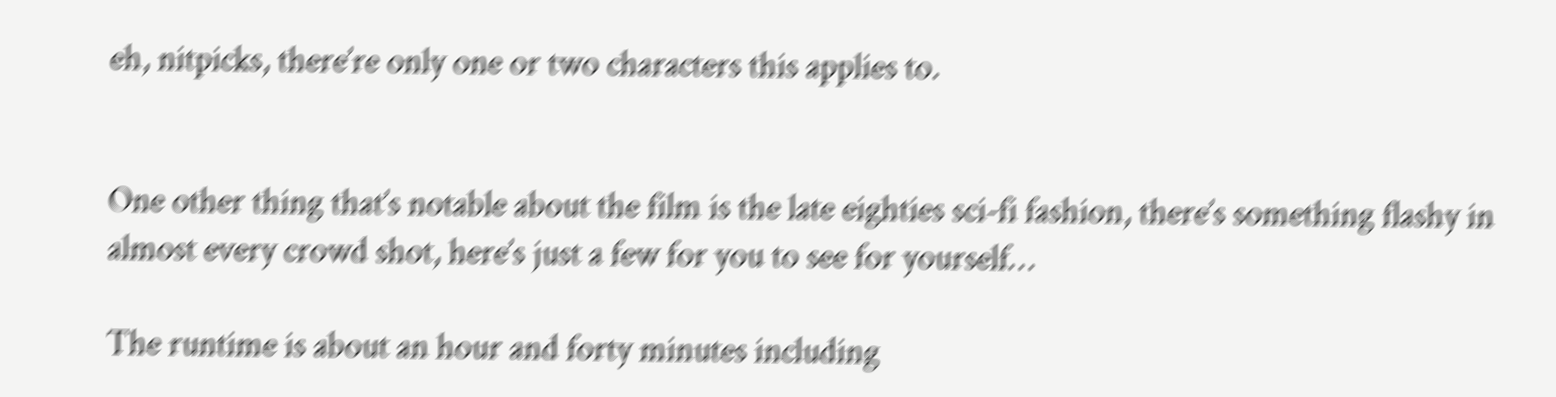eh, nitpicks, there’re only one or two characters this applies to.


One other thing that’s notable about the film is the late eighties sci-fi fashion, there’s something flashy in almost every crowd shot, here’s just a few for you to see for yourself…

The runtime is about an hour and forty minutes including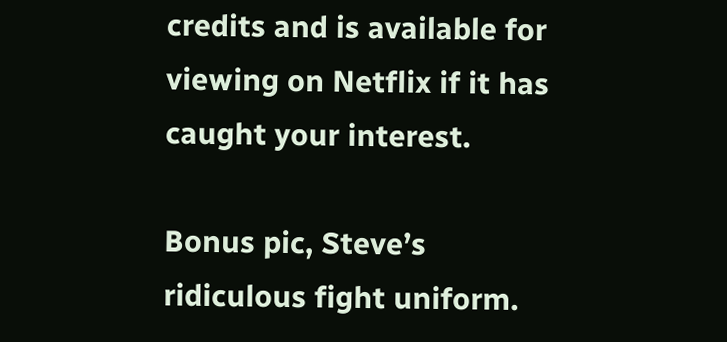credits and is available for viewing on Netflix if it has caught your interest.

Bonus pic, Steve’s ridiculous fight uniform.